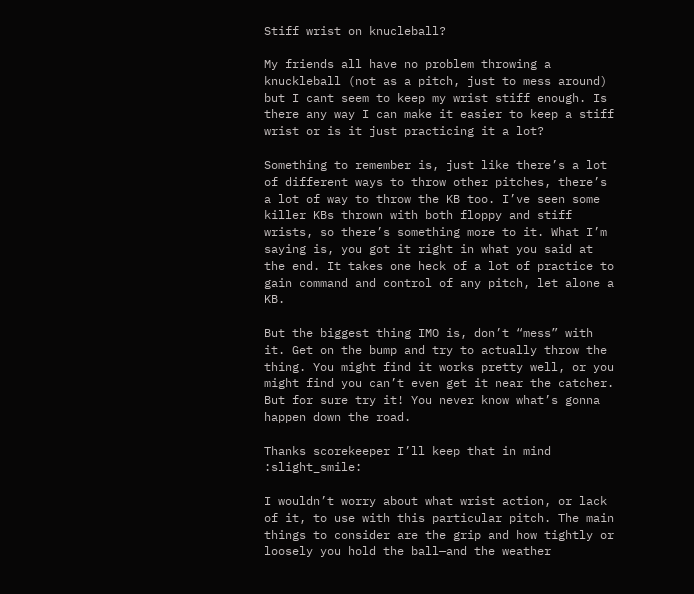Stiff wrist on knucleball?

My friends all have no problem throwing a knuckleball (not as a pitch, just to mess around) but I cant seem to keep my wrist stiff enough. Is there any way I can make it easier to keep a stiff wrist or is it just practicing it a lot?

Something to remember is, just like there’s a lot of different ways to throw other pitches, there’s a lot of way to throw the KB too. I’ve seen some killer KBs thrown with both floppy and stiff wrists, so there’s something more to it. What I’m saying is, you got it right in what you said at the end. It takes one heck of a lot of practice to gain command and control of any pitch, let alone a KB.

But the biggest thing IMO is, don’t “mess” with it. Get on the bump and try to actually throw the thing. You might find it works pretty well, or you might find you can’t even get it near the catcher. But for sure try it! You never know what’s gonna happen down the road.

Thanks scorekeeper I’ll keep that in mind :slight_smile:

I wouldn’t worry about what wrist action, or lack of it, to use with this particular pitch. The main things to consider are the grip and how tightly or loosely you hold the ball—and the weather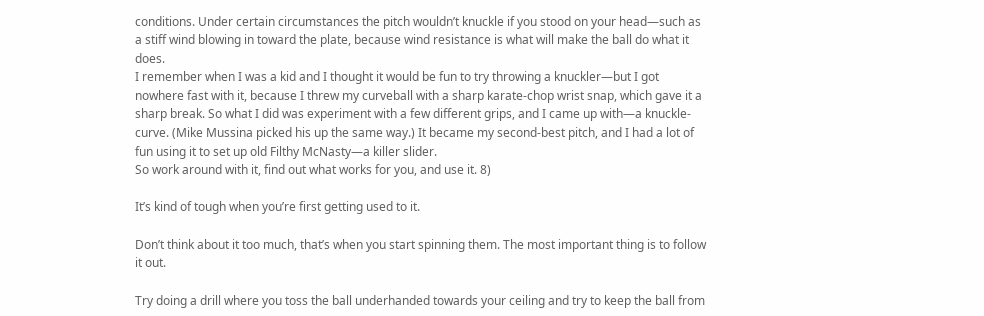conditions. Under certain circumstances the pitch wouldn’t knuckle if you stood on your head—such as a stiff wind blowing in toward the plate, because wind resistance is what will make the ball do what it does.
I remember when I was a kid and I thought it would be fun to try throwing a knuckler—but I got nowhere fast with it, because I threw my curveball with a sharp karate-chop wrist snap, which gave it a sharp break. So what I did was experiment with a few different grips, and I came up with—a knuckle-curve. (Mike Mussina picked his up the same way.) It became my second-best pitch, and I had a lot of fun using it to set up old Filthy McNasty—a killer slider.
So work around with it, find out what works for you, and use it. 8)

It’s kind of tough when you’re first getting used to it.

Don’t think about it too much, that’s when you start spinning them. The most important thing is to follow it out.

Try doing a drill where you toss the ball underhanded towards your ceiling and try to keep the ball from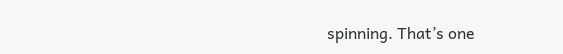spinning. That’s one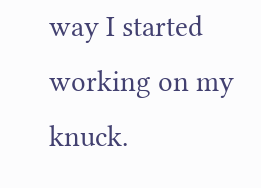way I started working on my knuck.